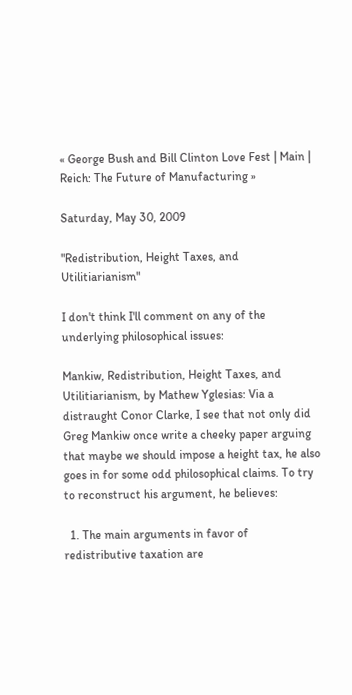« George Bush and Bill Clinton Love Fest | Main | Reich: The Future of Manufacturing »

Saturday, May 30, 2009

"Redistribution, Height Taxes, and Utilitiarianism"

I don't think I'll comment on any of the underlying philosophical issues:

Mankiw, Redistribution, Height Taxes, and Utilitiarianism, by Mathew Yglesias: Via a distraught Conor Clarke, I see that not only did Greg Mankiw once write a cheeky paper arguing that maybe we should impose a height tax, he also goes in for some odd philosophical claims. To try to reconstruct his argument, he believes:

  1. The main arguments in favor of redistributive taxation are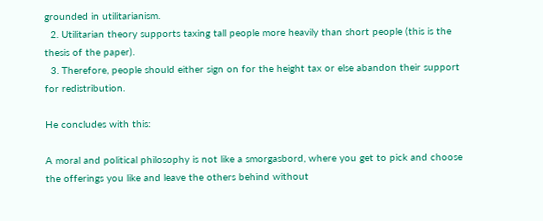grounded in utilitarianism.
  2. Utilitarian theory supports taxing tall people more heavily than short people (this is the thesis of the paper).
  3. Therefore, people should either sign on for the height tax or else abandon their support for redistribution.

He concludes with this:

A moral and political philosophy is not like a smorgasbord, where you get to pick and choose the offerings you like and leave the others behind without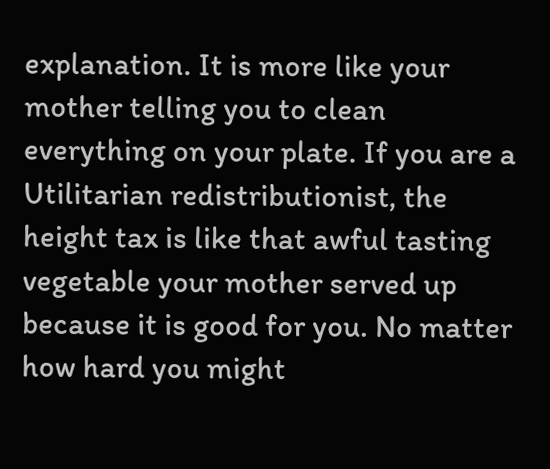explanation. It is more like your mother telling you to clean everything on your plate. If you are a Utilitarian redistributionist, the height tax is like that awful tasting vegetable your mother served up because it is good for you. No matter how hard you might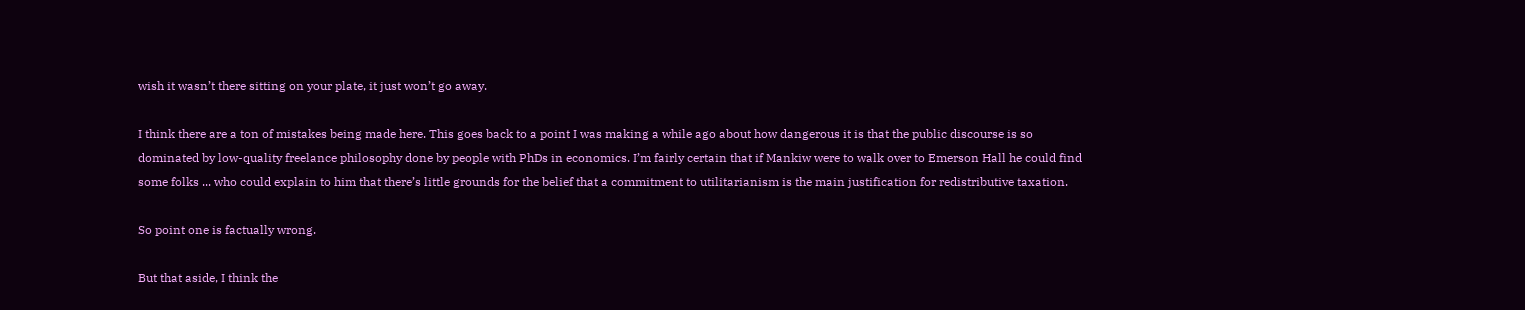wish it wasn’t there sitting on your plate, it just won’t go away.

I think there are a ton of mistakes being made here. This goes back to a point I was making a while ago about how dangerous it is that the public discourse is so dominated by low-quality freelance philosophy done by people with PhDs in economics. I’m fairly certain that if Mankiw were to walk over to Emerson Hall he could find some folks ... who could explain to him that there’s little grounds for the belief that a commitment to utilitarianism is the main justification for redistributive taxation.

So point one is factually wrong.

But that aside, I think the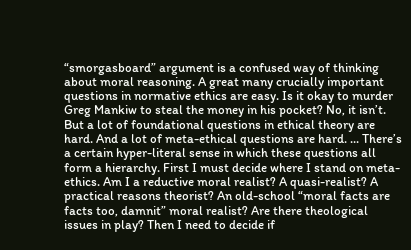“smorgasboard” argument is a confused way of thinking about moral reasoning. A great many crucially important questions in normative ethics are easy. Is it okay to murder Greg Mankiw to steal the money in his pocket? No, it isn’t. But a lot of foundational questions in ethical theory are hard. And a lot of meta-ethical questions are hard. ... There’s a certain hyper-literal sense in which these questions all form a hierarchy. First I must decide where I stand on meta-ethics. Am I a reductive moral realist? A quasi-realist? A practical reasons theorist? An old-school “moral facts are facts too, damnit” moral realist? Are there theological issues in play? Then I need to decide if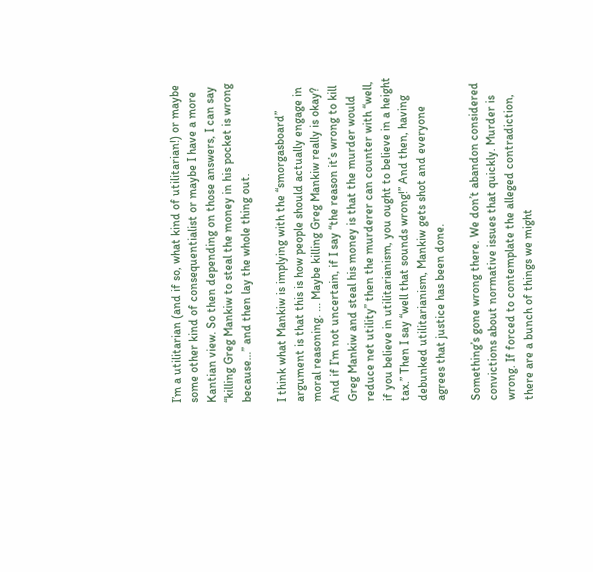I’m a utilitarian (and if so, what kind of utilitarian!) or maybe some other kind of consequentialist or maybe I have a more Kantian view. So then depending on those answers, I can say “killing Greg Mankiw to steal the money in his pocket is wrong because…” and then lay the whole thing out.

I think what Mankiw is implying with the “smorgasboard” argument is that this is how people should actually engage in moral reasoning. ... Maybe killing Greg Mankiw really is okay? And if I’m not uncertain, if I say “the reason it’s wrong to kill Greg Mankiw and steal his money is that the murder would reduce net utility” then the murderer can counter with “well, if you believe in utilitarianism, you ought to believe in a height tax.” Then I say “well that sounds wrong!” And then, having debunked utilitarianism, Mankiw gets shot and everyone agrees that justice has been done.

Something’s gone wrong there. We don’t abandon considered convictions about normative issues that quickly. Murder is wrong. If forced to contemplate the alleged contradiction, there are a bunch of things we might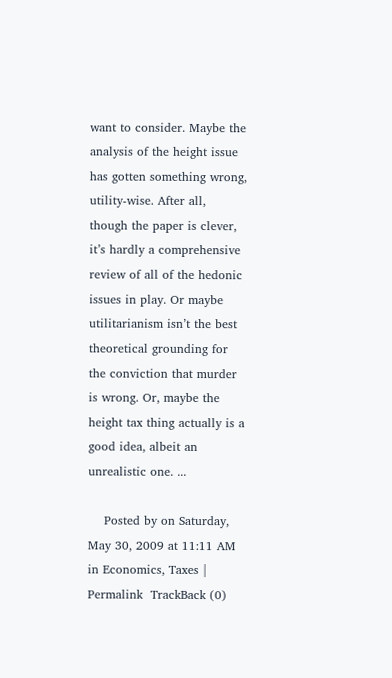want to consider. Maybe the analysis of the height issue has gotten something wrong, utility-wise. After all, though the paper is clever, it’s hardly a comprehensive review of all of the hedonic issues in play. Or maybe utilitarianism isn’t the best theoretical grounding for the conviction that murder is wrong. Or, maybe the height tax thing actually is a good idea, albeit an unrealistic one. ...

    Posted by on Saturday, May 30, 2009 at 11:11 AM in Economics, Taxes | Permalink  TrackBack (0)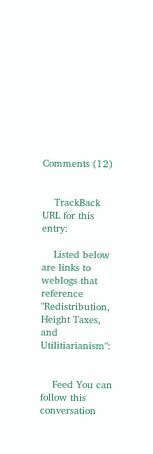Comments (12)


    TrackBack URL for this entry:

    Listed below are links to weblogs that reference "Redistribution, Height Taxes, and Utilitiarianism":


    Feed You can follow this conversation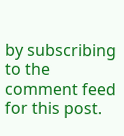by subscribing to the comment feed for this post.